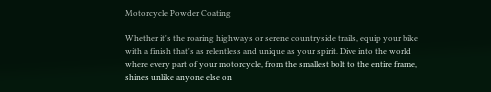Motorcycle Powder Coating

Whether it's the roaring highways or serene countryside trails, equip your bike with a finish that's as relentless and unique as your spirit. Dive into the world where every part of your motorcycle, from the smallest bolt to the entire frame, shines unlike anyone else on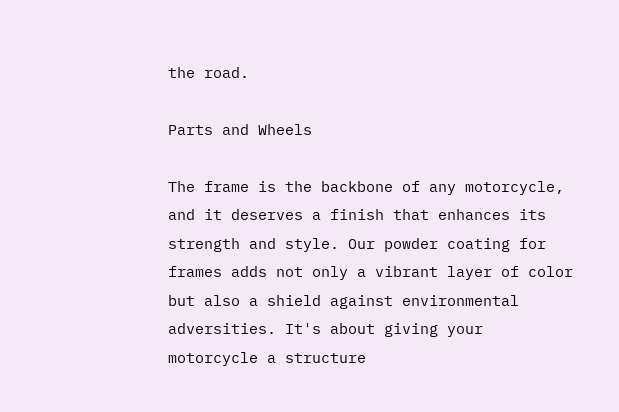the road.

Parts and Wheels

The frame is the backbone of any motorcycle, and it deserves a finish that enhances its strength and style. Our powder coating for frames adds not only a vibrant layer of color but also a shield against environmental adversities. It's about giving your motorcycle a structure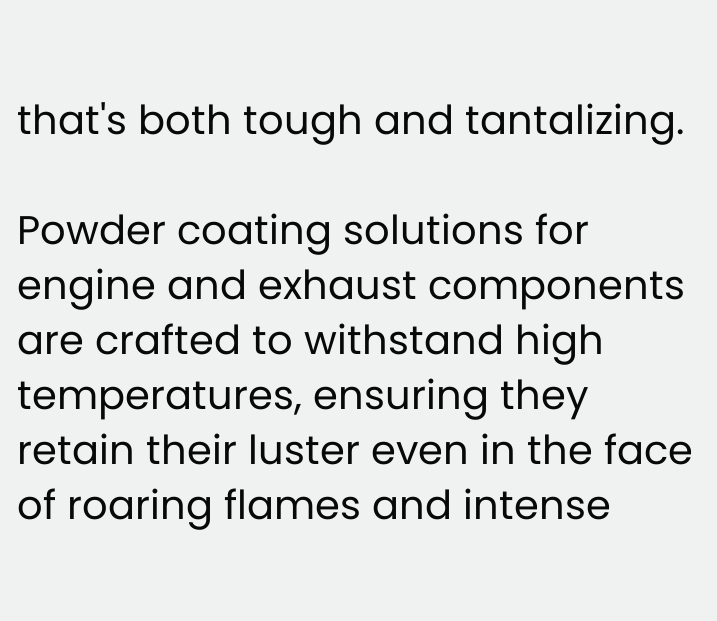that's both tough and tantalizing.

Powder coating solutions for engine and exhaust components are crafted to withstand high temperatures, ensuring they retain their luster even in the face of roaring flames and intense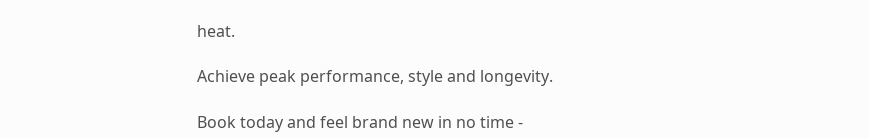heat.

Achieve peak performance, style and longevity.

Book today and feel brand new in no time -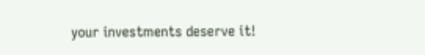your investments deserve it!